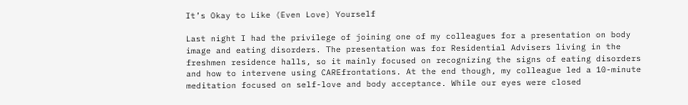It’s Okay to Like (Even Love) Yourself

Last night I had the privilege of joining one of my colleagues for a presentation on body image and eating disorders. The presentation was for Residential Advisers living in the freshmen residence halls, so it mainly focused on recognizing the signs of eating disorders and how to intervene using CAREfrontations. At the end though, my colleague led a 10-minute meditation focused on self-love and body acceptance. While our eyes were closed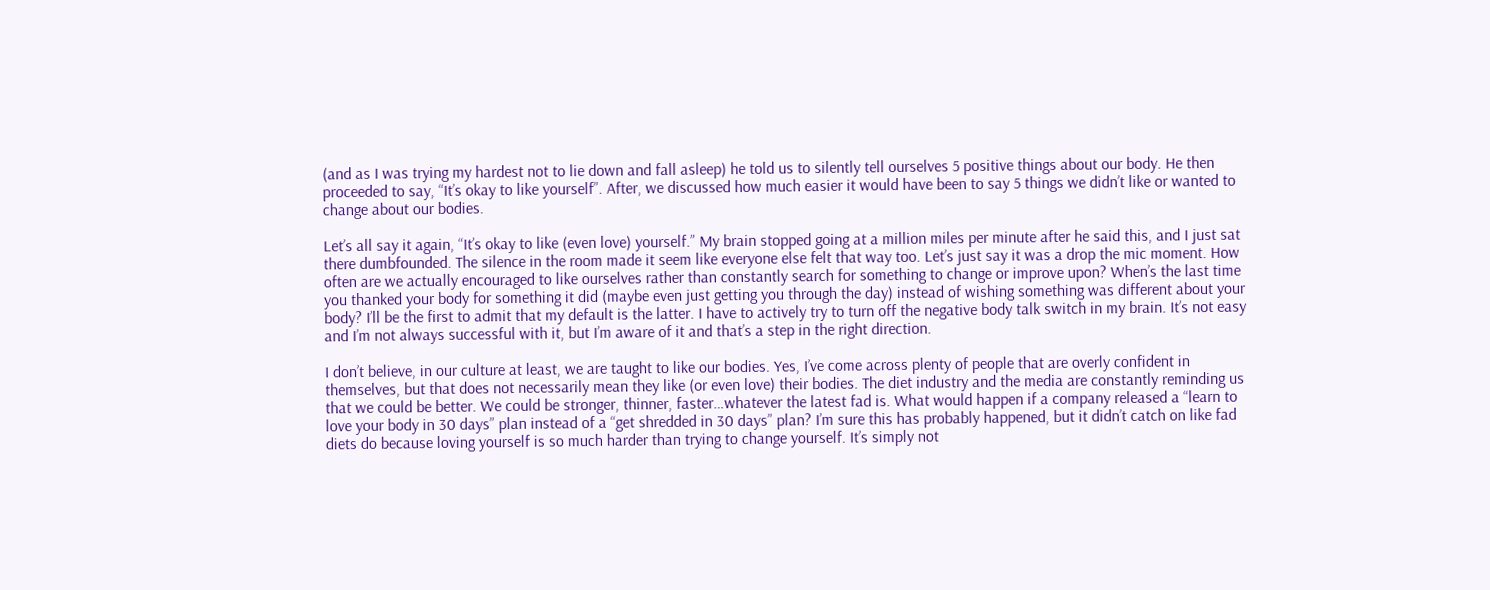(and as I was trying my hardest not to lie down and fall asleep) he told us to silently tell ourselves 5 positive things about our body. He then proceeded to say, “It’s okay to like yourself”. After, we discussed how much easier it would have been to say 5 things we didn’t like or wanted to change about our bodies.

Let’s all say it again, “It’s okay to like (even love) yourself.” My brain stopped going at a million miles per minute after he said this, and I just sat there dumbfounded. The silence in the room made it seem like everyone else felt that way too. Let’s just say it was a drop the mic moment. How often are we actually encouraged to like ourselves rather than constantly search for something to change or improve upon? When’s the last time you thanked your body for something it did (maybe even just getting you through the day) instead of wishing something was different about your body? I’ll be the first to admit that my default is the latter. I have to actively try to turn off the negative body talk switch in my brain. It’s not easy and I’m not always successful with it, but I’m aware of it and that’s a step in the right direction.

I don’t believe, in our culture at least, we are taught to like our bodies. Yes, I’ve come across plenty of people that are overly confident in themselves, but that does not necessarily mean they like (or even love) their bodies. The diet industry and the media are constantly reminding us that we could be better. We could be stronger, thinner, faster…whatever the latest fad is. What would happen if a company released a “learn to love your body in 30 days” plan instead of a “get shredded in 30 days” plan? I’m sure this has probably happened, but it didn’t catch on like fad diets do because loving yourself is so much harder than trying to change yourself. It’s simply not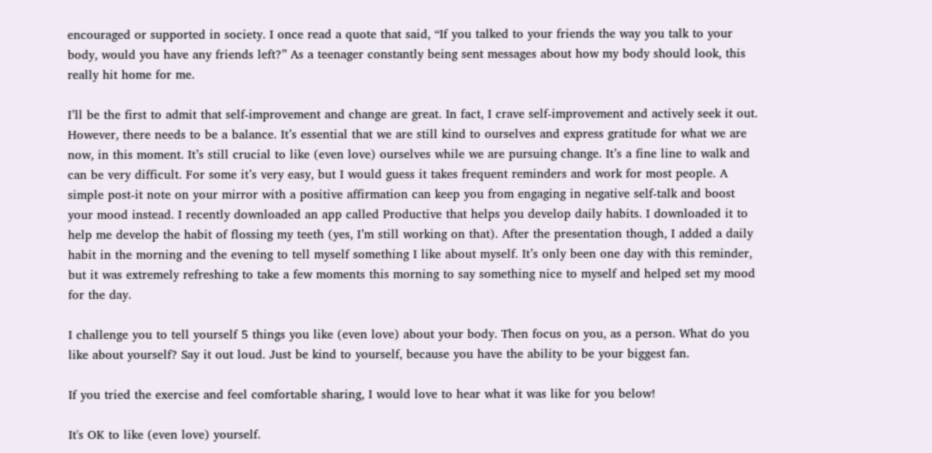encouraged or supported in society. I once read a quote that said, “If you talked to your friends the way you talk to your body, would you have any friends left?” As a teenager constantly being sent messages about how my body should look, this really hit home for me.

I’ll be the first to admit that self-improvement and change are great. In fact, I crave self-improvement and actively seek it out. However, there needs to be a balance. It’s essential that we are still kind to ourselves and express gratitude for what we are now, in this moment. It’s still crucial to like (even love) ourselves while we are pursuing change. It’s a fine line to walk and can be very difficult. For some it’s very easy, but I would guess it takes frequent reminders and work for most people. A simple post-it note on your mirror with a positive affirmation can keep you from engaging in negative self-talk and boost your mood instead. I recently downloaded an app called Productive that helps you develop daily habits. I downloaded it to help me develop the habit of flossing my teeth (yes, I’m still working on that). After the presentation though, I added a daily habit in the morning and the evening to tell myself something I like about myself. It’s only been one day with this reminder, but it was extremely refreshing to take a few moments this morning to say something nice to myself and helped set my mood for the day.

I challenge you to tell yourself 5 things you like (even love) about your body. Then focus on you, as a person. What do you like about yourself? Say it out loud. Just be kind to yourself, because you have the ability to be your biggest fan.

If you tried the exercise and feel comfortable sharing, I would love to hear what it was like for you below!

It's OK to like (even love) yourself.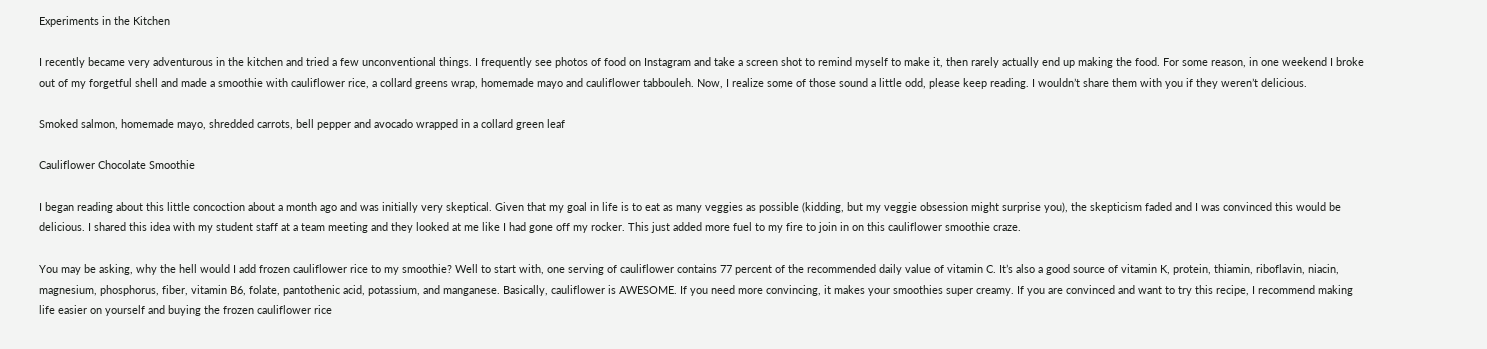Experiments in the Kitchen

I recently became very adventurous in the kitchen and tried a few unconventional things. I frequently see photos of food on Instagram and take a screen shot to remind myself to make it, then rarely actually end up making the food. For some reason, in one weekend I broke out of my forgetful shell and made a smoothie with cauliflower rice, a collard greens wrap, homemade mayo and cauliflower tabbouleh. Now, I realize some of those sound a little odd, please keep reading. I wouldn’t share them with you if they weren’t delicious.

Smoked salmon, homemade mayo, shredded carrots, bell pepper and avocado wrapped in a collard green leaf

Cauliflower Chocolate Smoothie

I began reading about this little concoction about a month ago and was initially very skeptical. Given that my goal in life is to eat as many veggies as possible (kidding, but my veggie obsession might surprise you), the skepticism faded and I was convinced this would be delicious. I shared this idea with my student staff at a team meeting and they looked at me like I had gone off my rocker. This just added more fuel to my fire to join in on this cauliflower smoothie craze.

You may be asking, why the hell would I add frozen cauliflower rice to my smoothie? Well to start with, one serving of cauliflower contains 77 percent of the recommended daily value of vitamin C. It’s also a good source of vitamin K, protein, thiamin, riboflavin, niacin, magnesium, phosphorus, fiber, vitamin B6, folate, pantothenic acid, potassium, and manganese. Basically, cauliflower is AWESOME. If you need more convincing, it makes your smoothies super creamy. If you are convinced and want to try this recipe, I recommend making life easier on yourself and buying the frozen cauliflower rice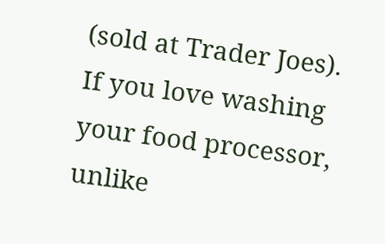(sold at Trader Joes).  If you love washing your food processor, unlike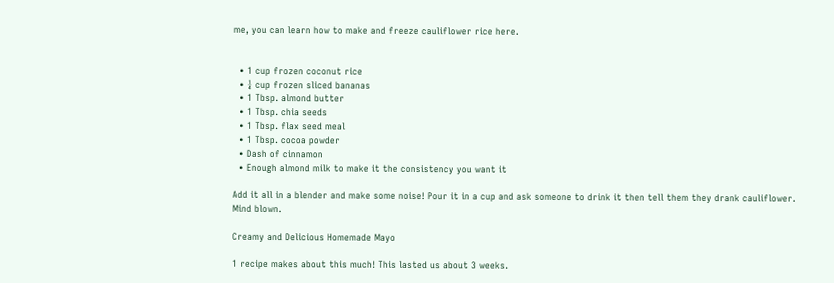me, you can learn how to make and freeze cauliflower rice here.


  • 1 cup frozen coconut rice
  • ¼ cup frozen sliced bananas
  • 1 Tbsp. almond butter
  • 1 Tbsp. chia seeds
  • 1 Tbsp. flax seed meal
  • 1 Tbsp. cocoa powder
  • Dash of cinnamon
  • Enough almond milk to make it the consistency you want it

Add it all in a blender and make some noise! Pour it in a cup and ask someone to drink it then tell them they drank cauliflower. Mind blown.

Creamy and Delicious Homemade Mayo

1 recipe makes about this much! This lasted us about 3 weeks.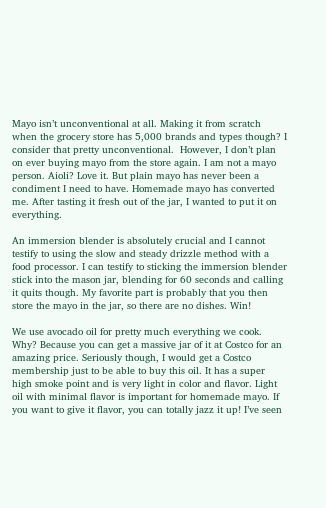Mayo isn’t unconventional at all. Making it from scratch when the grocery store has 5,000 brands and types though? I consider that pretty unconventional.  However, I don’t plan on ever buying mayo from the store again. I am not a mayo person. Aioli? Love it. But plain mayo has never been a condiment I need to have. Homemade mayo has converted me. After tasting it fresh out of the jar, I wanted to put it on everything.

An immersion blender is absolutely crucial and I cannot testify to using the slow and steady drizzle method with a food processor. I can testify to sticking the immersion blender stick into the mason jar, blending for 60 seconds and calling it quits though. My favorite part is probably that you then store the mayo in the jar, so there are no dishes. Win!

We use avocado oil for pretty much everything we cook. Why? Because you can get a massive jar of it at Costco for an amazing price. Seriously though, I would get a Costco membership just to be able to buy this oil. It has a super high smoke point and is very light in color and flavor. Light oil with minimal flavor is important for homemade mayo. If you want to give it flavor, you can totally jazz it up! I’ve seen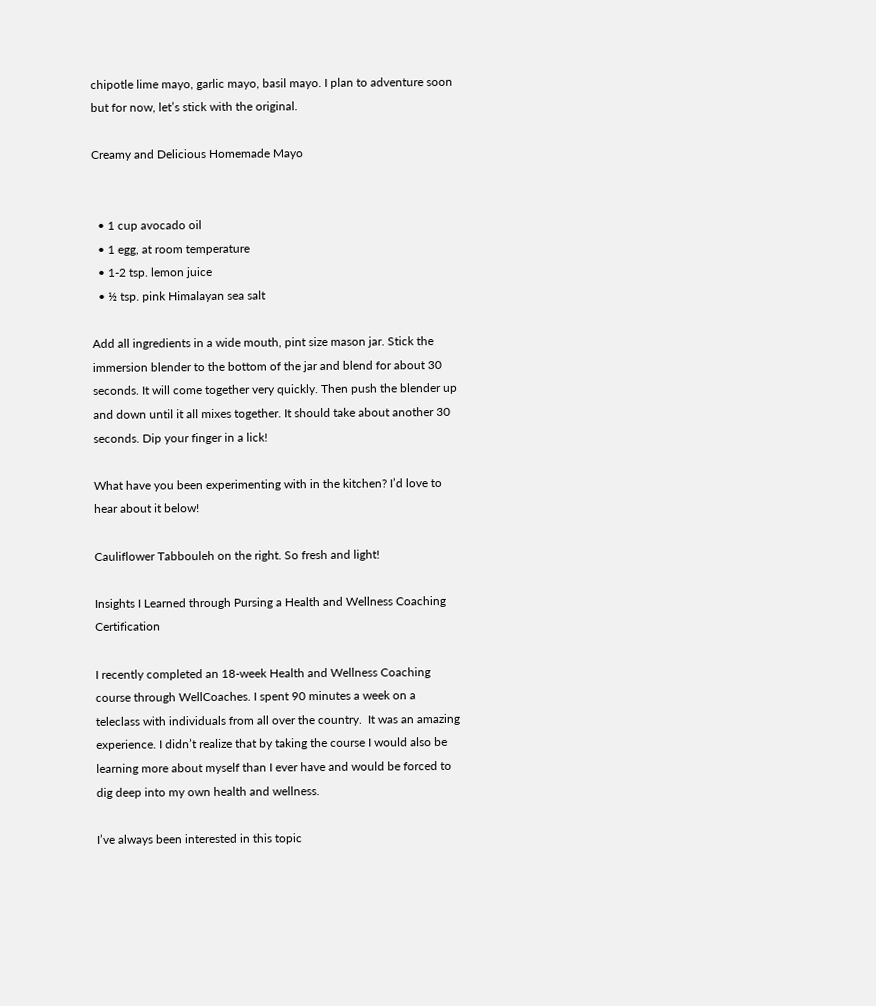chipotle lime mayo, garlic mayo, basil mayo. I plan to adventure soon but for now, let’s stick with the original.

Creamy and Delicious Homemade Mayo


  • 1 cup avocado oil
  • 1 egg, at room temperature
  • 1-2 tsp. lemon juice
  • ½ tsp. pink Himalayan sea salt

Add all ingredients in a wide mouth, pint size mason jar. Stick the immersion blender to the bottom of the jar and blend for about 30 seconds. It will come together very quickly. Then push the blender up and down until it all mixes together. It should take about another 30 seconds. Dip your finger in a lick!

What have you been experimenting with in the kitchen? I’d love to hear about it below!

Cauliflower Tabbouleh on the right. So fresh and light!

Insights I Learned through Pursing a Health and Wellness Coaching Certification

I recently completed an 18-week Health and Wellness Coaching course through WellCoaches. I spent 90 minutes a week on a teleclass with individuals from all over the country.  It was an amazing experience. I didn’t realize that by taking the course I would also be learning more about myself than I ever have and would be forced to dig deep into my own health and wellness.

I’ve always been interested in this topic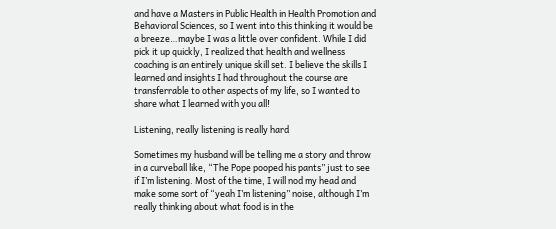and have a Masters in Public Health in Health Promotion and Behavioral Sciences, so I went into this thinking it would be a breeze…maybe I was a little over confident. While I did pick it up quickly, I realized that health and wellness coaching is an entirely unique skill set. I believe the skills I learned and insights I had throughout the course are transferrable to other aspects of my life, so I wanted to share what I learned with you all!

Listening, really listening is really hard

Sometimes my husband will be telling me a story and throw in a curveball like, “The Pope pooped his pants” just to see if I’m listening. Most of the time, I will nod my head and make some sort of “yeah I’m listening” noise, although I’m really thinking about what food is in the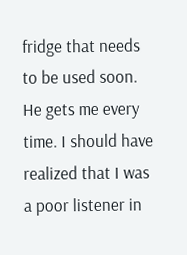fridge that needs to be used soon. He gets me every time. I should have realized that I was a poor listener in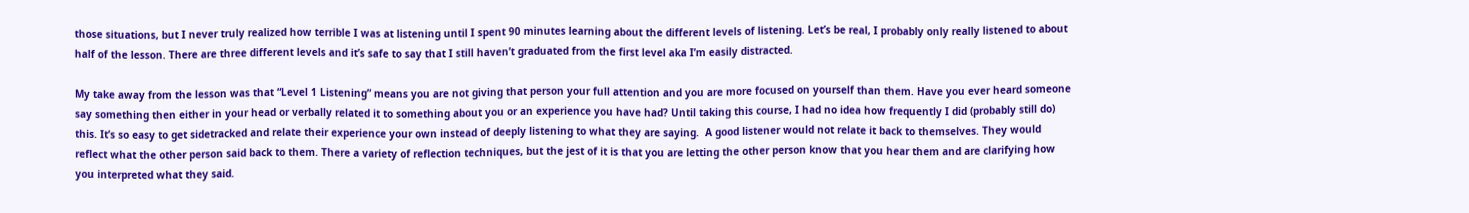those situations, but I never truly realized how terrible I was at listening until I spent 90 minutes learning about the different levels of listening. Let’s be real, I probably only really listened to about half of the lesson. There are three different levels and it’s safe to say that I still haven’t graduated from the first level aka I’m easily distracted.

My take away from the lesson was that “Level 1 Listening” means you are not giving that person your full attention and you are more focused on yourself than them. Have you ever heard someone say something then either in your head or verbally related it to something about you or an experience you have had? Until taking this course, I had no idea how frequently I did (probably still do) this. It’s so easy to get sidetracked and relate their experience your own instead of deeply listening to what they are saying.  A good listener would not relate it back to themselves. They would reflect what the other person said back to them. There a variety of reflection techniques, but the jest of it is that you are letting the other person know that you hear them and are clarifying how you interpreted what they said.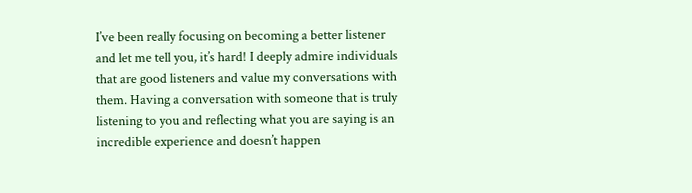I’ve been really focusing on becoming a better listener and let me tell you, it’s hard! I deeply admire individuals that are good listeners and value my conversations with them. Having a conversation with someone that is truly listening to you and reflecting what you are saying is an incredible experience and doesn’t happen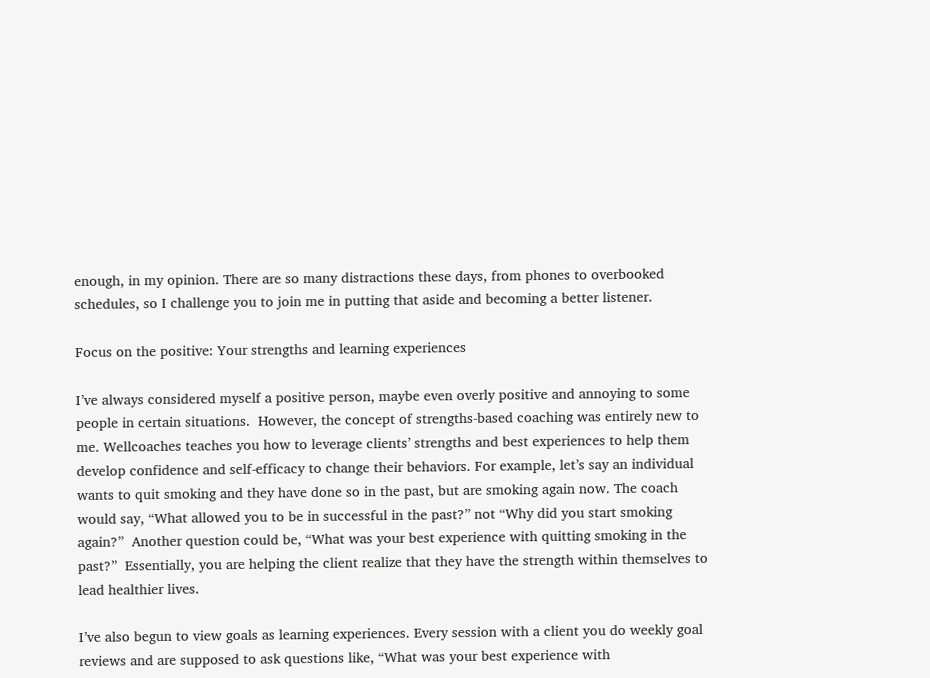enough, in my opinion. There are so many distractions these days, from phones to overbooked schedules, so I challenge you to join me in putting that aside and becoming a better listener.

Focus on the positive: Your strengths and learning experiences

I’ve always considered myself a positive person, maybe even overly positive and annoying to some people in certain situations.  However, the concept of strengths-based coaching was entirely new to me. Wellcoaches teaches you how to leverage clients’ strengths and best experiences to help them develop confidence and self-efficacy to change their behaviors. For example, let’s say an individual wants to quit smoking and they have done so in the past, but are smoking again now. The coach would say, “What allowed you to be in successful in the past?” not “Why did you start smoking again?”  Another question could be, “What was your best experience with quitting smoking in the past?”  Essentially, you are helping the client realize that they have the strength within themselves to lead healthier lives.

I’ve also begun to view goals as learning experiences. Every session with a client you do weekly goal reviews and are supposed to ask questions like, “What was your best experience with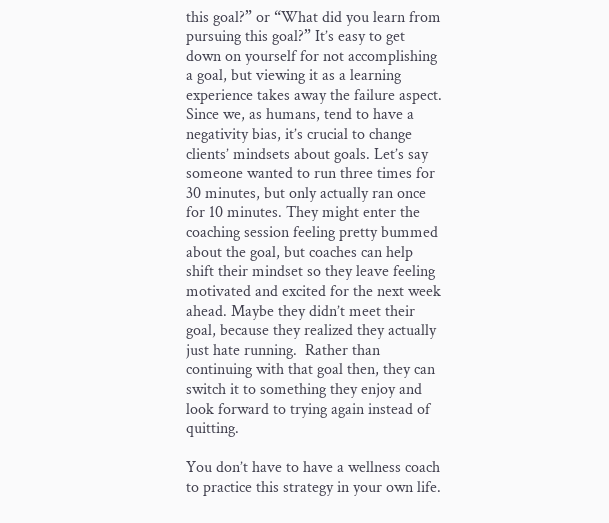this goal?” or “What did you learn from pursuing this goal?” It’s easy to get down on yourself for not accomplishing a goal, but viewing it as a learning experience takes away the failure aspect. Since we, as humans, tend to have a negativity bias, it’s crucial to change clients’ mindsets about goals. Let’s say someone wanted to run three times for 30 minutes, but only actually ran once for 10 minutes. They might enter the coaching session feeling pretty bummed about the goal, but coaches can help shift their mindset so they leave feeling motivated and excited for the next week ahead. Maybe they didn’t meet their goal, because they realized they actually just hate running.  Rather than continuing with that goal then, they can switch it to something they enjoy and look forward to trying again instead of quitting.

You don’t have to have a wellness coach to practice this strategy in your own life.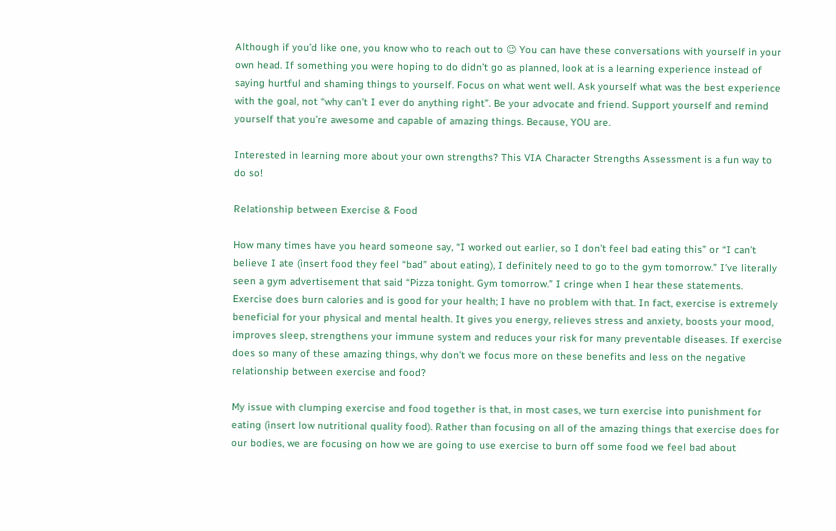Although if you’d like one, you know who to reach out to 😉 You can have these conversations with yourself in your own head. If something you were hoping to do didn’t go as planned, look at is a learning experience instead of saying hurtful and shaming things to yourself. Focus on what went well. Ask yourself what was the best experience with the goal, not “why can’t I ever do anything right”. Be your advocate and friend. Support yourself and remind yourself that you’re awesome and capable of amazing things. Because, YOU are.

Interested in learning more about your own strengths? This VIA Character Strengths Assessment is a fun way to do so!

Relationship between Exercise & Food

How many times have you heard someone say, “I worked out earlier, so I don’t feel bad eating this” or “I can’t believe I ate (insert food they feel “bad” about eating), I definitely need to go to the gym tomorrow.” I’ve literally seen a gym advertisement that said “Pizza tonight. Gym tomorrow.” I cringe when I hear these statements. Exercise does burn calories and is good for your health; I have no problem with that. In fact, exercise is extremely beneficial for your physical and mental health. It gives you energy, relieves stress and anxiety, boosts your mood, improves sleep, strengthens your immune system and reduces your risk for many preventable diseases. If exercise does so many of these amazing things, why don’t we focus more on these benefits and less on the negative relationship between exercise and food?

My issue with clumping exercise and food together is that, in most cases, we turn exercise into punishment for eating (insert low nutritional quality food). Rather than focusing on all of the amazing things that exercise does for our bodies, we are focusing on how we are going to use exercise to burn off some food we feel bad about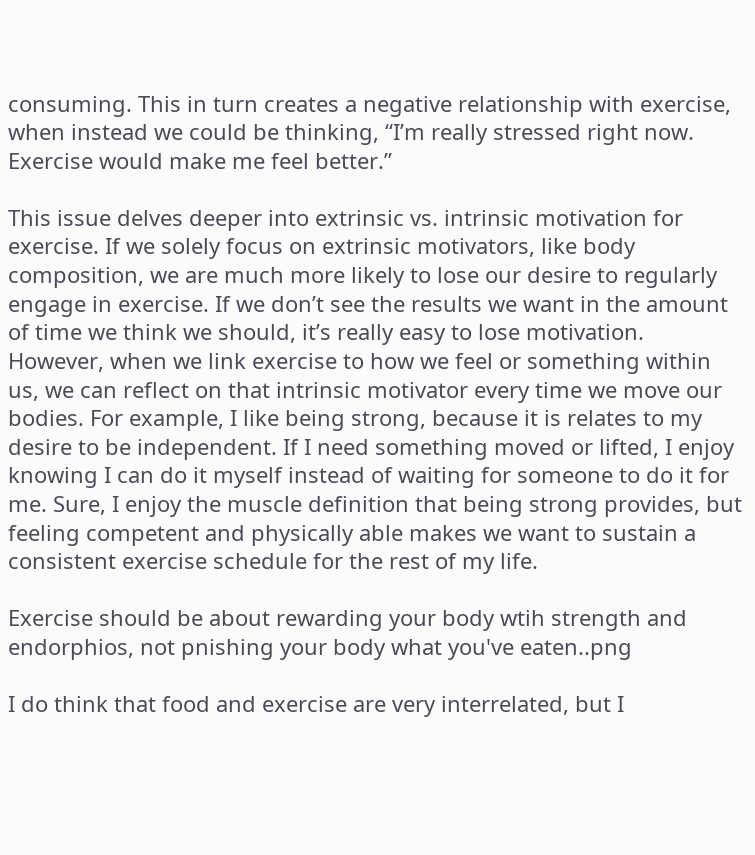consuming. This in turn creates a negative relationship with exercise, when instead we could be thinking, “I’m really stressed right now. Exercise would make me feel better.”

This issue delves deeper into extrinsic vs. intrinsic motivation for exercise. If we solely focus on extrinsic motivators, like body composition, we are much more likely to lose our desire to regularly engage in exercise. If we don’t see the results we want in the amount of time we think we should, it’s really easy to lose motivation. However, when we link exercise to how we feel or something within us, we can reflect on that intrinsic motivator every time we move our bodies. For example, I like being strong, because it is relates to my desire to be independent. If I need something moved or lifted, I enjoy knowing I can do it myself instead of waiting for someone to do it for me. Sure, I enjoy the muscle definition that being strong provides, but feeling competent and physically able makes we want to sustain a consistent exercise schedule for the rest of my life.

Exercise should be about rewarding your body wtih strength and endorphios, not pnishing your body what you've eaten..png

I do think that food and exercise are very interrelated, but I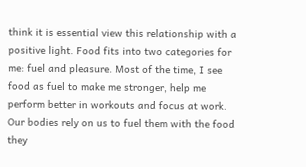think it is essential view this relationship with a positive light. Food fits into two categories for me: fuel and pleasure. Most of the time, I see food as fuel to make me stronger, help me perform better in workouts and focus at work. Our bodies rely on us to fuel them with the food they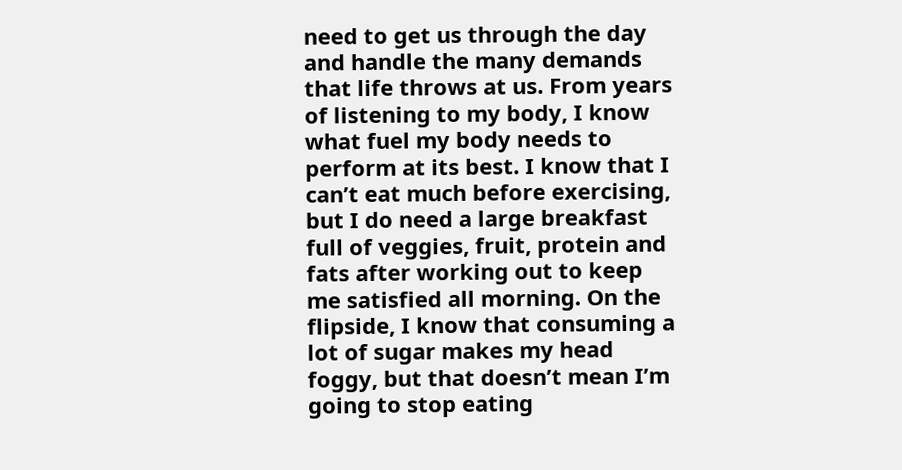need to get us through the day and handle the many demands that life throws at us. From years of listening to my body, I know what fuel my body needs to perform at its best. I know that I can’t eat much before exercising, but I do need a large breakfast full of veggies, fruit, protein and fats after working out to keep me satisfied all morning. On the flipside, I know that consuming a lot of sugar makes my head foggy, but that doesn’t mean I’m going to stop eating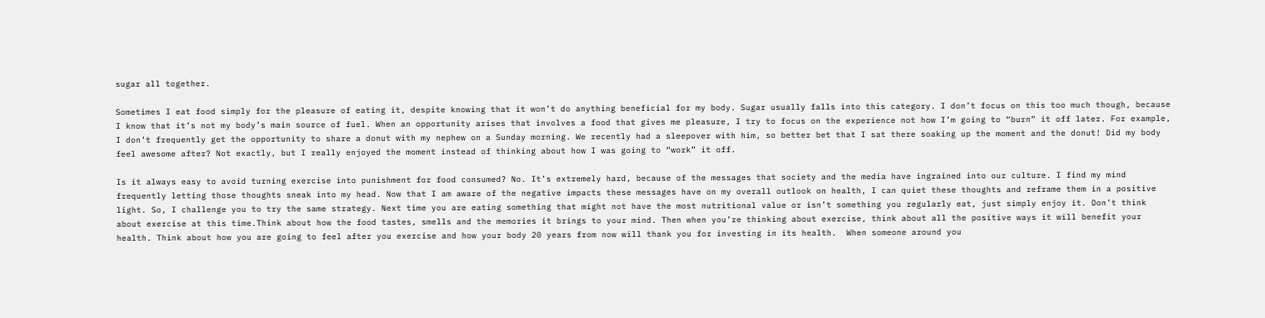sugar all together.

Sometimes I eat food simply for the pleasure of eating it, despite knowing that it won’t do anything beneficial for my body. Sugar usually falls into this category. I don’t focus on this too much though, because I know that it’s not my body’s main source of fuel. When an opportunity arises that involves a food that gives me pleasure, I try to focus on the experience not how I’m going to “burn” it off later. For example, I don’t frequently get the opportunity to share a donut with my nephew on a Sunday morning. We recently had a sleepover with him, so better bet that I sat there soaking up the moment and the donut! Did my body feel awesome after? Not exactly, but I really enjoyed the moment instead of thinking about how I was going to “work” it off.

Is it always easy to avoid turning exercise into punishment for food consumed? No. It’s extremely hard, because of the messages that society and the media have ingrained into our culture. I find my mind frequently letting those thoughts sneak into my head. Now that I am aware of the negative impacts these messages have on my overall outlook on health, I can quiet these thoughts and reframe them in a positive light. So, I challenge you to try the same strategy. Next time you are eating something that might not have the most nutritional value or isn’t something you regularly eat, just simply enjoy it. Don’t think about exercise at this time.Think about how the food tastes, smells and the memories it brings to your mind. Then when you’re thinking about exercise, think about all the positive ways it will benefit your health. Think about how you are going to feel after you exercise and how your body 20 years from now will thank you for investing in its health.  When someone around you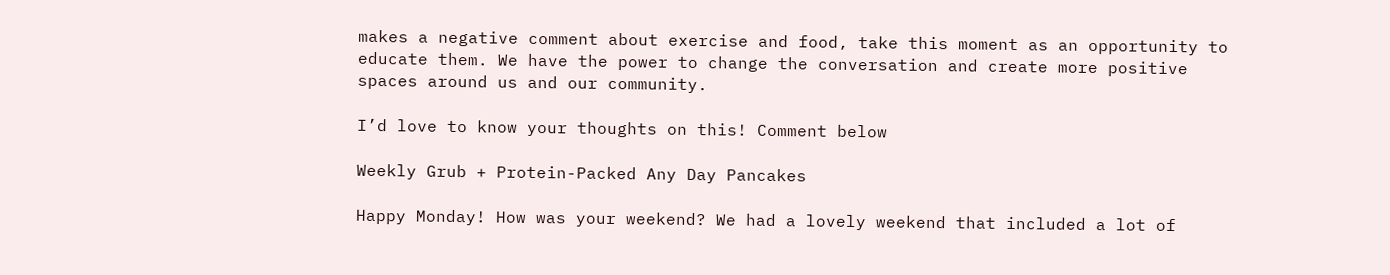makes a negative comment about exercise and food, take this moment as an opportunity to educate them. We have the power to change the conversation and create more positive spaces around us and our community.

I’d love to know your thoughts on this! Comment below

Weekly Grub + Protein-Packed Any Day Pancakes

Happy Monday! How was your weekend? We had a lovely weekend that included a lot of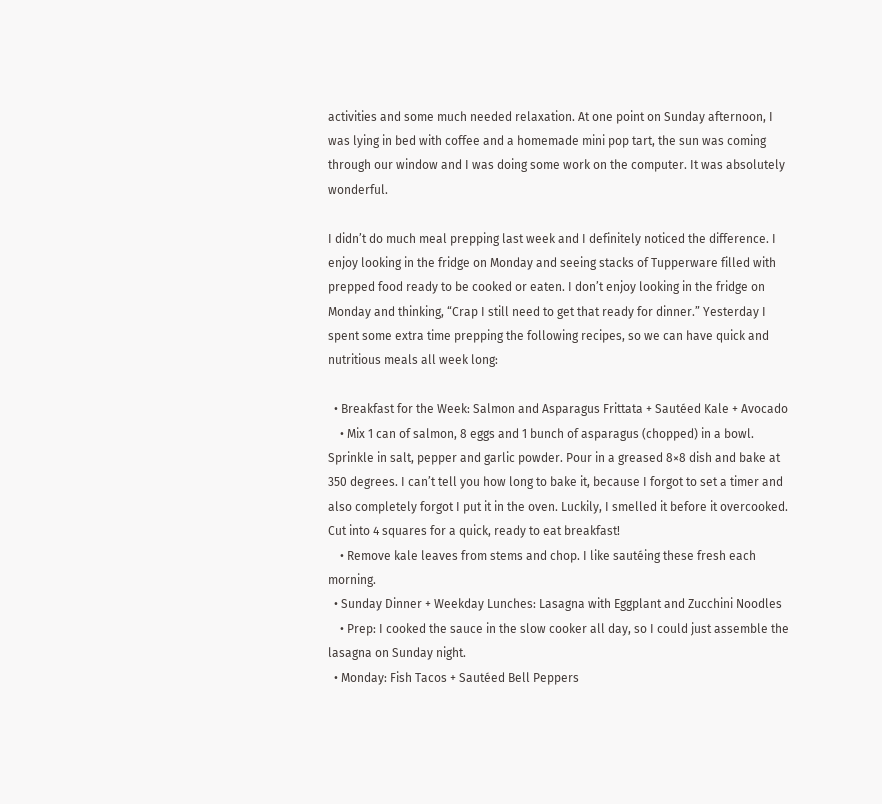activities and some much needed relaxation. At one point on Sunday afternoon, I was lying in bed with coffee and a homemade mini pop tart, the sun was coming through our window and I was doing some work on the computer. It was absolutely wonderful.

I didn’t do much meal prepping last week and I definitely noticed the difference. I enjoy looking in the fridge on Monday and seeing stacks of Tupperware filled with prepped food ready to be cooked or eaten. I don’t enjoy looking in the fridge on Monday and thinking, “Crap I still need to get that ready for dinner.” Yesterday I spent some extra time prepping the following recipes, so we can have quick and nutritious meals all week long:

  • Breakfast for the Week: Salmon and Asparagus Frittata + Sautéed Kale + Avocado
    • Mix 1 can of salmon, 8 eggs and 1 bunch of asparagus (chopped) in a bowl. Sprinkle in salt, pepper and garlic powder. Pour in a greased 8×8 dish and bake at 350 degrees. I can’t tell you how long to bake it, because I forgot to set a timer and also completely forgot I put it in the oven. Luckily, I smelled it before it overcooked. Cut into 4 squares for a quick, ready to eat breakfast!
    • Remove kale leaves from stems and chop. I like sautéing these fresh each morning.
  • Sunday Dinner + Weekday Lunches: Lasagna with Eggplant and Zucchini Noodles
    • Prep: I cooked the sauce in the slow cooker all day, so I could just assemble the lasagna on Sunday night.
  • Monday: Fish Tacos + Sautéed Bell Peppers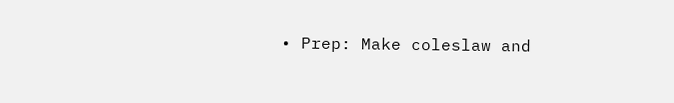• Prep: Make coleslaw and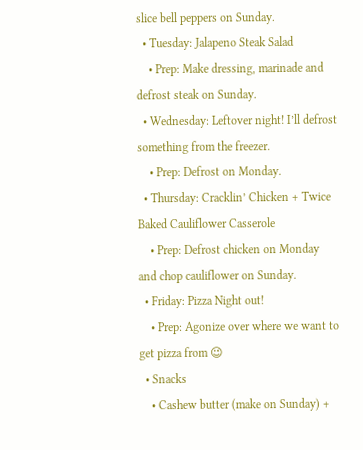slice bell peppers on Sunday.
  • Tuesday: Jalapeno Steak Salad
    • Prep: Make dressing, marinade and defrost steak on Sunday.
  • Wednesday: Leftover night! I’ll defrost something from the freezer.
    • Prep: Defrost on Monday.
  • Thursday: Cracklin’ Chicken + Twice Baked Cauliflower Casserole
    • Prep: Defrost chicken on Monday and chop cauliflower on Sunday.
  • Friday: Pizza Night out!
    • Prep: Agonize over where we want to get pizza from 😉
  • Snacks
    • Cashew butter (make on Sunday) +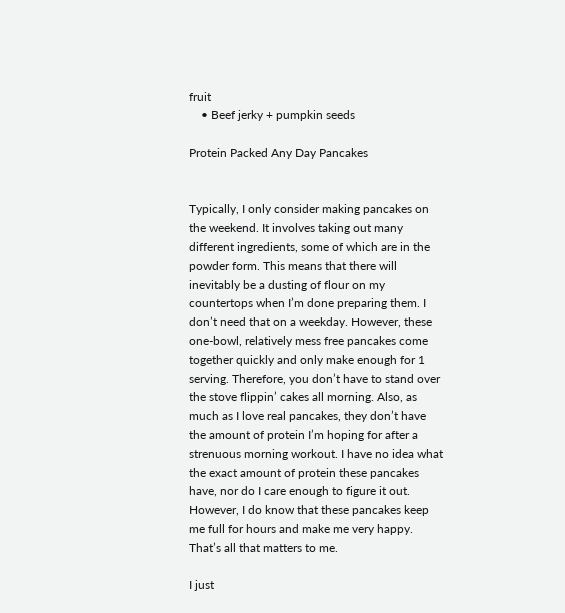fruit
    • Beef jerky + pumpkin seeds

Protein Packed Any Day Pancakes


Typically, I only consider making pancakes on the weekend. It involves taking out many different ingredients, some of which are in the powder form. This means that there will inevitably be a dusting of flour on my countertops when I’m done preparing them. I don’t need that on a weekday. However, these one-bowl, relatively mess free pancakes come together quickly and only make enough for 1 serving. Therefore, you don’t have to stand over the stove flippin’ cakes all morning. Also, as much as I love real pancakes, they don’t have the amount of protein I’m hoping for after a strenuous morning workout. I have no idea what the exact amount of protein these pancakes have, nor do I care enough to figure it out. However, I do know that these pancakes keep me full for hours and make me very happy. That’s all that matters to me.

I just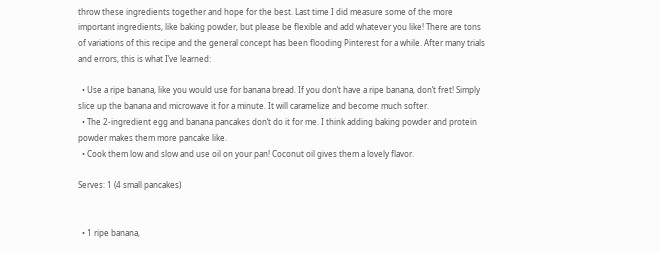throw these ingredients together and hope for the best. Last time I did measure some of the more important ingredients, like baking powder, but please be flexible and add whatever you like! There are tons of variations of this recipe and the general concept has been flooding Pinterest for a while. After many trials and errors, this is what I’ve learned:

  • Use a ripe banana, like you would use for banana bread. If you don’t have a ripe banana, don’t fret! Simply slice up the banana and microwave it for a minute. It will caramelize and become much softer.
  • The 2-ingredient egg and banana pancakes don’t do it for me. I think adding baking powder and protein powder makes them more pancake like.
  • Cook them low and slow and use oil on your pan! Coconut oil gives them a lovely flavor.

Serves: 1 (4 small pancakes)


  • 1 ripe banana,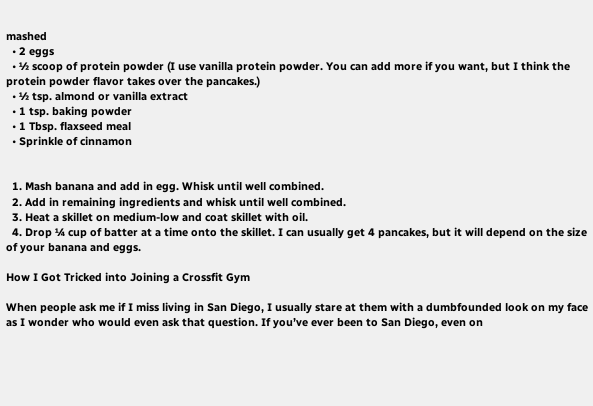mashed
  • 2 eggs
  • ½ scoop of protein powder (I use vanilla protein powder. You can add more if you want, but I think the protein powder flavor takes over the pancakes.)
  • ½ tsp. almond or vanilla extract
  • 1 tsp. baking powder
  • 1 Tbsp. flaxseed meal
  • Sprinkle of cinnamon


  1. Mash banana and add in egg. Whisk until well combined.
  2. Add in remaining ingredients and whisk until well combined.
  3. Heat a skillet on medium-low and coat skillet with oil.
  4. Drop ¼ cup of batter at a time onto the skillet. I can usually get 4 pancakes, but it will depend on the size of your banana and eggs.

How I Got Tricked into Joining a Crossfit Gym

When people ask me if I miss living in San Diego, I usually stare at them with a dumbfounded look on my face as I wonder who would even ask that question. If you’ve ever been to San Diego, even on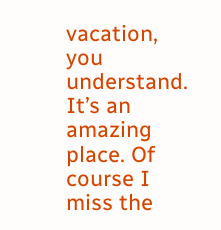vacation, you understand. It’s an amazing place. Of course I miss the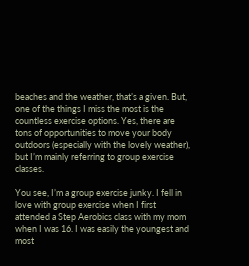beaches and the weather, that’s a given. But, one of the things I miss the most is the countless exercise options. Yes, there are tons of opportunities to move your body outdoors (especially with the lovely weather), but I’m mainly referring to group exercise classes.

You see, I’m a group exercise junky. I fell in love with group exercise when I first attended a Step Aerobics class with my mom when I was 16. I was easily the youngest and most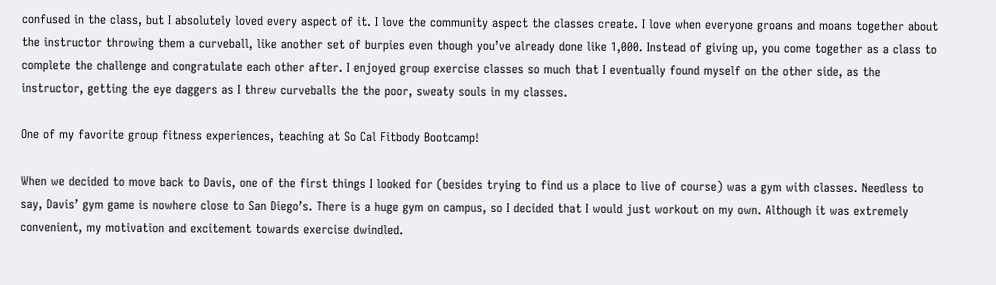confused in the class, but I absolutely loved every aspect of it. I love the community aspect the classes create. I love when everyone groans and moans together about the instructor throwing them a curveball, like another set of burpies even though you’ve already done like 1,000. Instead of giving up, you come together as a class to complete the challenge and congratulate each other after. I enjoyed group exercise classes so much that I eventually found myself on the other side, as the instructor, getting the eye daggers as I threw curveballs the the poor, sweaty souls in my classes.

One of my favorite group fitness experiences, teaching at So Cal Fitbody Bootcamp!

When we decided to move back to Davis, one of the first things I looked for (besides trying to find us a place to live of course) was a gym with classes. Needless to say, Davis’ gym game is nowhere close to San Diego’s. There is a huge gym on campus, so I decided that I would just workout on my own. Although it was extremely convenient, my motivation and excitement towards exercise dwindled.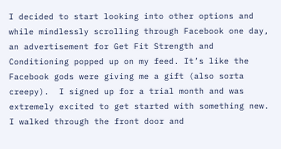I decided to start looking into other options and while mindlessly scrolling through Facebook one day, an advertisement for Get Fit Strength and Conditioning popped up on my feed. It’s like the Facebook gods were giving me a gift (also sorta creepy).  I signed up for a trial month and was extremely excited to get started with something new. I walked through the front door and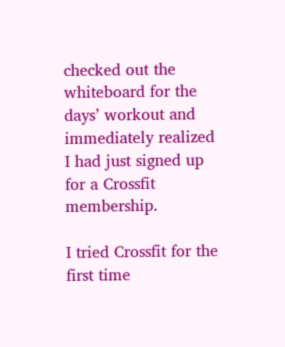checked out the whiteboard for the days’ workout and immediately realized I had just signed up for a Crossfit membership.

I tried Crossfit for the first time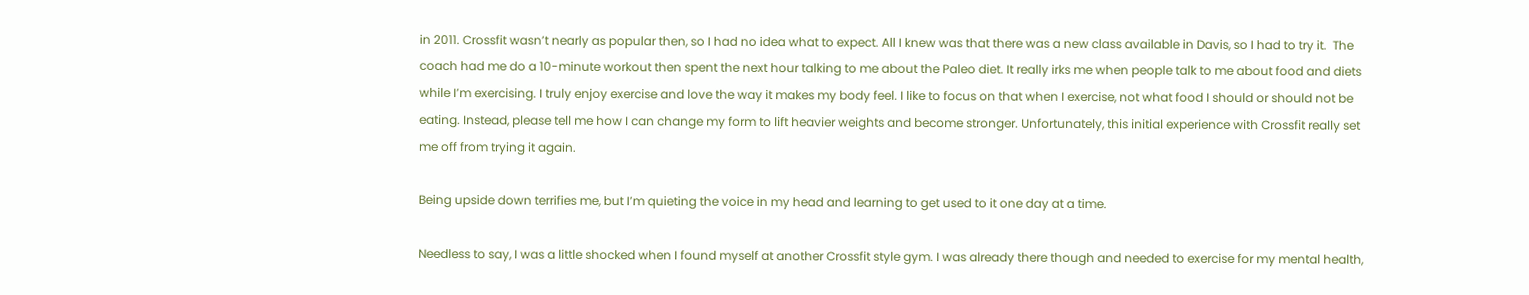in 2011. Crossfit wasn’t nearly as popular then, so I had no idea what to expect. All I knew was that there was a new class available in Davis, so I had to try it.  The coach had me do a 10-minute workout then spent the next hour talking to me about the Paleo diet. It really irks me when people talk to me about food and diets while I’m exercising. I truly enjoy exercise and love the way it makes my body feel. I like to focus on that when I exercise, not what food I should or should not be eating. Instead, please tell me how I can change my form to lift heavier weights and become stronger. Unfortunately, this initial experience with Crossfit really set me off from trying it again.

Being upside down terrifies me, but I’m quieting the voice in my head and learning to get used to it one day at a time.

Needless to say, I was a little shocked when I found myself at another Crossfit style gym. I was already there though and needed to exercise for my mental health,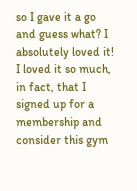so I gave it a go and guess what? I absolutely loved it! I loved it so much, in fact, that I signed up for a membership and consider this gym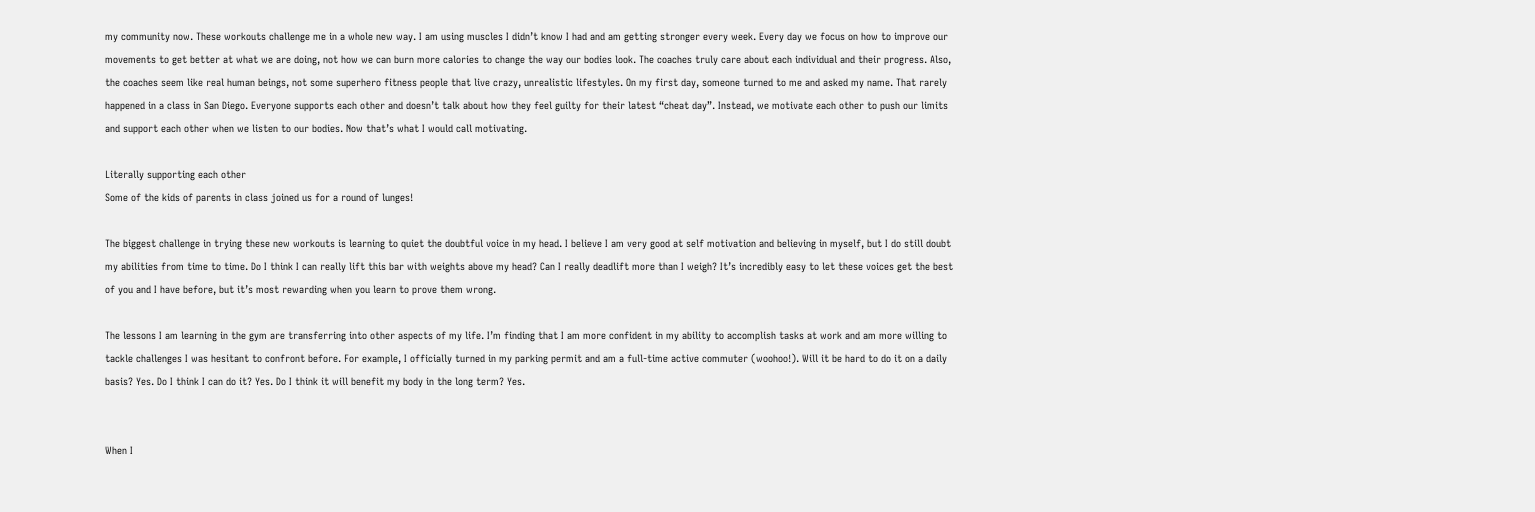my community now. These workouts challenge me in a whole new way. I am using muscles I didn’t know I had and am getting stronger every week. Every day we focus on how to improve our movements to get better at what we are doing, not how we can burn more calories to change the way our bodies look. The coaches truly care about each individual and their progress. Also, the coaches seem like real human beings, not some superhero fitness people that live crazy, unrealistic lifestyles. On my first day, someone turned to me and asked my name. That rarely happened in a class in San Diego. Everyone supports each other and doesn’t talk about how they feel guilty for their latest “cheat day”. Instead, we motivate each other to push our limits and support each other when we listen to our bodies. Now that’s what I would call motivating.

Literally supporting each other
Some of the kids of parents in class joined us for a round of lunges!

The biggest challenge in trying these new workouts is learning to quiet the doubtful voice in my head. I believe I am very good at self motivation and believing in myself, but I do still doubt my abilities from time to time. Do I think I can really lift this bar with weights above my head? Can I really deadlift more than I weigh? It’s incredibly easy to let these voices get the best of you and I have before, but it’s most rewarding when you learn to prove them wrong.

The lessons I am learning in the gym are transferring into other aspects of my life. I’m finding that I am more confident in my ability to accomplish tasks at work and am more willing to tackle challenges I was hesitant to confront before. For example, I officially turned in my parking permit and am a full-time active commuter (woohoo!). Will it be hard to do it on a daily basis? Yes. Do I think I can do it? Yes. Do I think it will benefit my body in the long term? Yes.


When I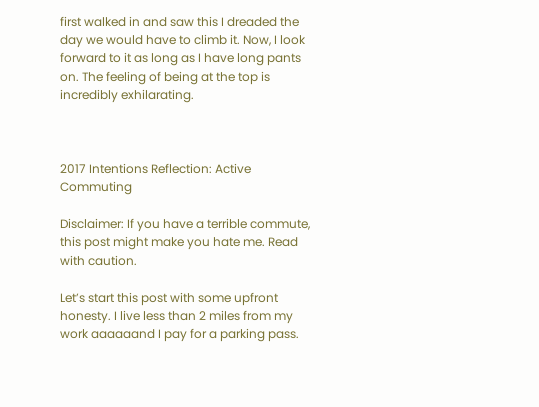first walked in and saw this I dreaded the day we would have to climb it. Now, I look forward to it as long as I have long pants on. The feeling of being at the top is incredibly exhilarating.



2017 Intentions Reflection: Active Commuting

Disclaimer: If you have a terrible commute, this post might make you hate me. Read with caution.

Let’s start this post with some upfront honesty. I live less than 2 miles from my work aaaaaand I pay for a parking pass.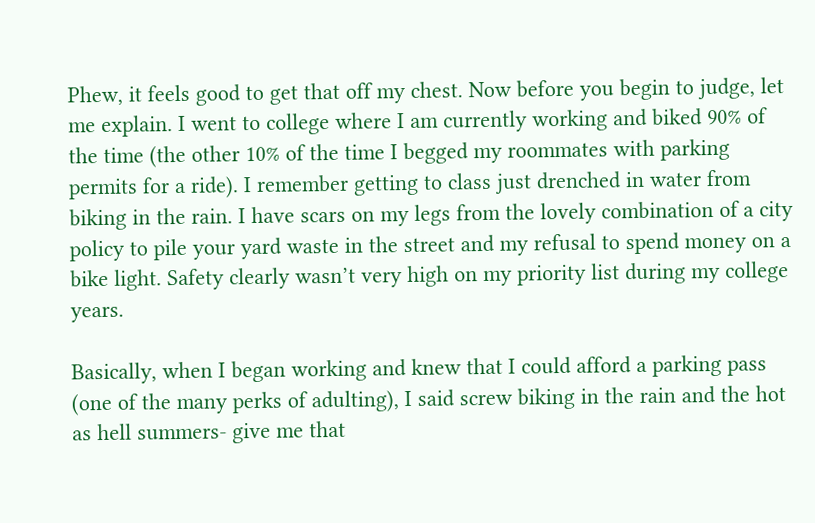Phew, it feels good to get that off my chest. Now before you begin to judge, let me explain. I went to college where I am currently working and biked 90% of the time (the other 10% of the time I begged my roommates with parking permits for a ride). I remember getting to class just drenched in water from biking in the rain. I have scars on my legs from the lovely combination of a city policy to pile your yard waste in the street and my refusal to spend money on a bike light. Safety clearly wasn’t very high on my priority list during my college years.

Basically, when I began working and knew that I could afford a parking pass (one of the many perks of adulting), I said screw biking in the rain and the hot as hell summers- give me that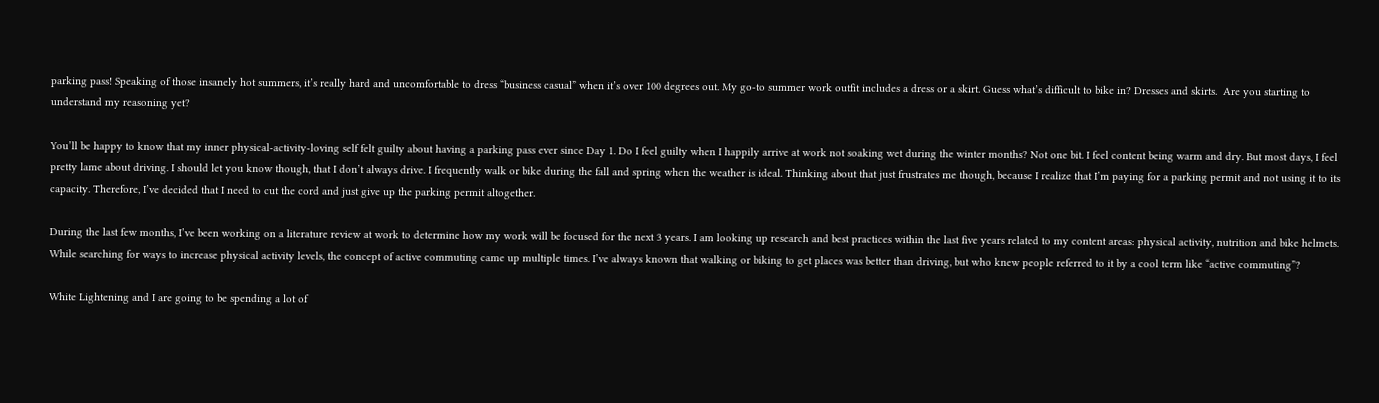parking pass! Speaking of those insanely hot summers, it’s really hard and uncomfortable to dress “business casual” when it’s over 100 degrees out. My go-to summer work outfit includes a dress or a skirt. Guess what’s difficult to bike in? Dresses and skirts.  Are you starting to understand my reasoning yet?

You’ll be happy to know that my inner physical-activity-loving self felt guilty about having a parking pass ever since Day 1. Do I feel guilty when I happily arrive at work not soaking wet during the winter months? Not one bit. I feel content being warm and dry. But most days, I feel pretty lame about driving. I should let you know though, that I don’t always drive. I frequently walk or bike during the fall and spring when the weather is ideal. Thinking about that just frustrates me though, because I realize that I’m paying for a parking permit and not using it to its capacity. Therefore, I’ve decided that I need to cut the cord and just give up the parking permit altogether.

During the last few months, I’ve been working on a literature review at work to determine how my work will be focused for the next 3 years. I am looking up research and best practices within the last five years related to my content areas: physical activity, nutrition and bike helmets. While searching for ways to increase physical activity levels, the concept of active commuting came up multiple times. I’ve always known that walking or biking to get places was better than driving, but who knew people referred to it by a cool term like “active commuting”?

White Lightening and I are going to be spending a lot of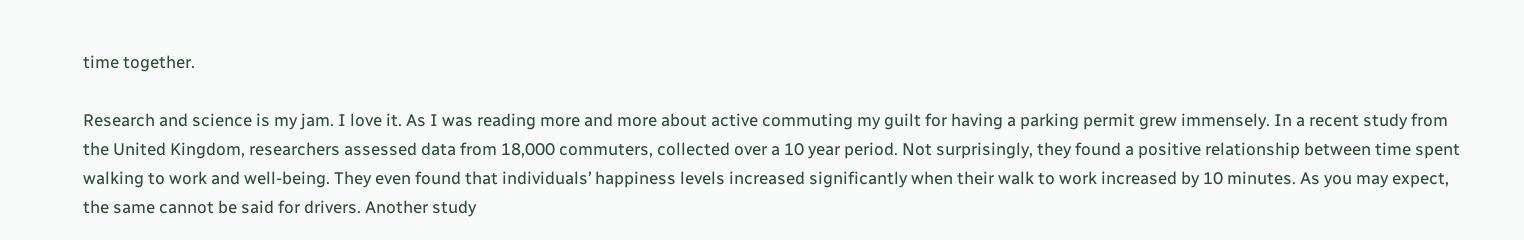time together.

Research and science is my jam. I love it. As I was reading more and more about active commuting my guilt for having a parking permit grew immensely. In a recent study from the United Kingdom, researchers assessed data from 18,000 commuters, collected over a 10 year period. Not surprisingly, they found a positive relationship between time spent walking to work and well-being. They even found that individuals’ happiness levels increased significantly when their walk to work increased by 10 minutes. As you may expect, the same cannot be said for drivers. Another study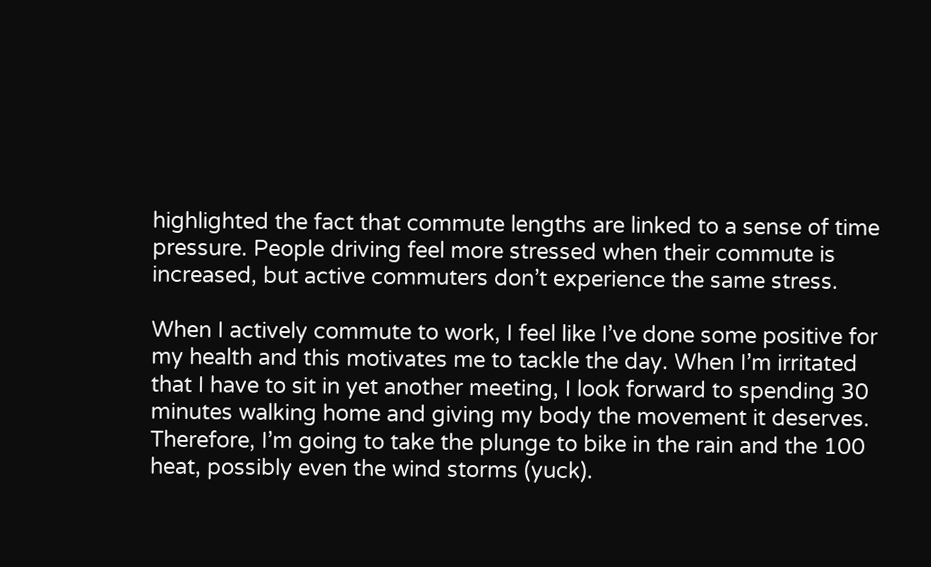highlighted the fact that commute lengths are linked to a sense of time pressure. People driving feel more stressed when their commute is increased, but active commuters don’t experience the same stress.

When I actively commute to work, I feel like I’ve done some positive for my health and this motivates me to tackle the day. When I’m irritated that I have to sit in yet another meeting, I look forward to spending 30 minutes walking home and giving my body the movement it deserves. Therefore, I’m going to take the plunge to bike in the rain and the 100 heat, possibly even the wind storms (yuck).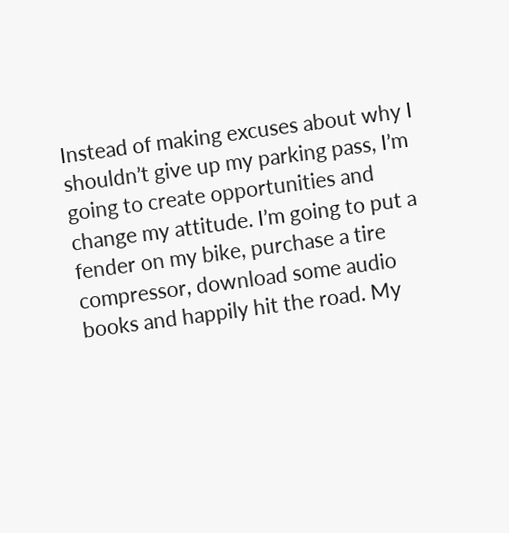Instead of making excuses about why I shouldn’t give up my parking pass, I’m going to create opportunities and change my attitude. I’m going to put a fender on my bike, purchase a tire compressor, download some audio books and happily hit the road. My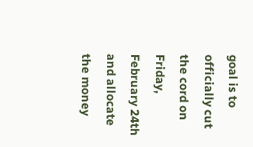goal is to officially cut the cord on Friday, February 24th and allocate the money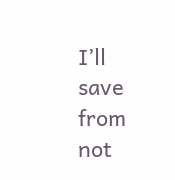I’ll save from not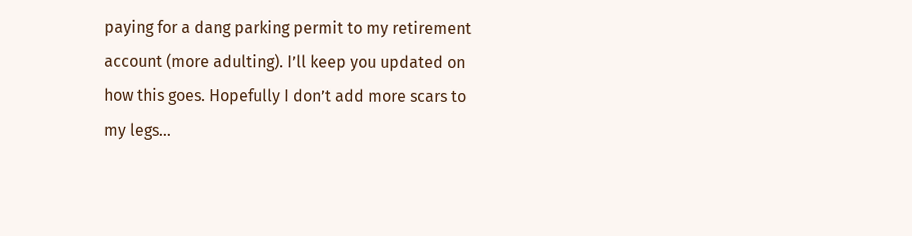paying for a dang parking permit to my retirement account (more adulting). I’ll keep you updated on how this goes. Hopefully I don’t add more scars to my legs…